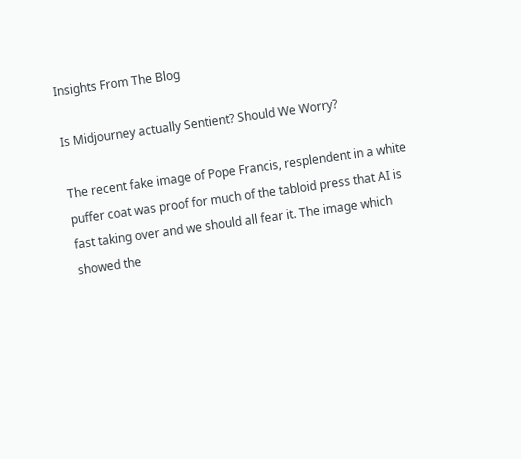Insights From The Blog

Is Midjourney actually Sentient? Should We Worry?

The recent fake image of Pope Francis, resplendent in a white puffer coat was proof for much of the tabloid press that AI is fast taking over and we should all fear it. The image which showed the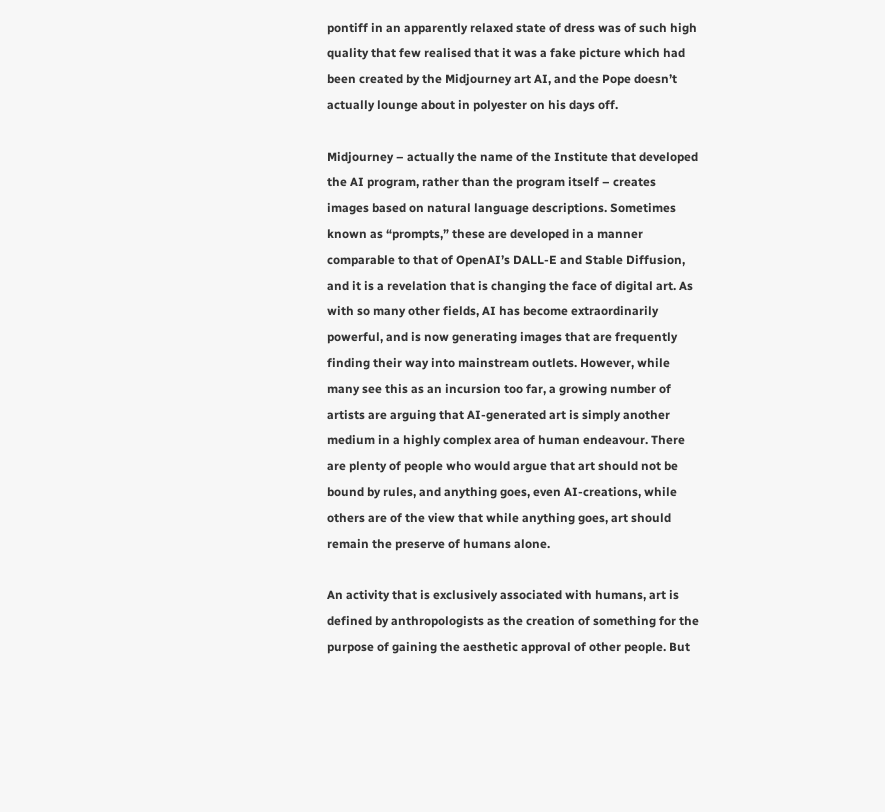pontiff in an apparently relaxed state of dress was of such high quality that few realised that it was a fake picture which had been created by the Midjourney art AI, and the Pope doesn’t actually lounge about in polyester on his days off.

Midjourney – actually the name of the Institute that developed the AI program, rather than the program itself – creates images based on natural language descriptions. Sometimes known as “prompts,” these are developed in a manner comparable to that of OpenAI’s DALL-E and Stable Diffusion, and it is a revelation that is changing the face of digital art. As with so many other fields, AI has become extraordinarily powerful, and is now generating images that are frequently finding their way into mainstream outlets. However, while many see this as an incursion too far, a growing number of artists are arguing that AI-generated art is simply another medium in a highly complex area of human endeavour. There are plenty of people who would argue that art should not be bound by rules, and anything goes, even AI-creations, while others are of the view that while anything goes, art should remain the preserve of humans alone.

An activity that is exclusively associated with humans, art is defined by anthropologists as the creation of something for the purpose of gaining the aesthetic approval of other people. But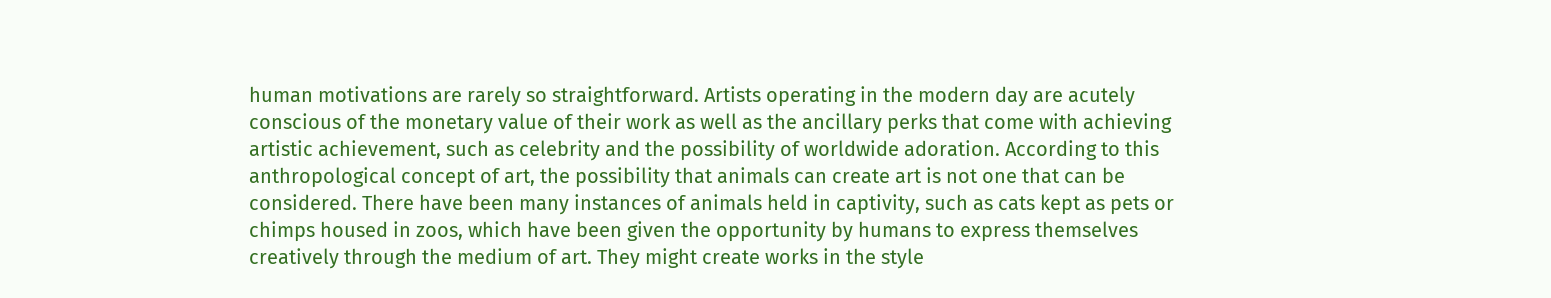human motivations are rarely so straightforward. Artists operating in the modern day are acutely conscious of the monetary value of their work as well as the ancillary perks that come with achieving artistic achievement, such as celebrity and the possibility of worldwide adoration. According to this anthropological concept of art, the possibility that animals can create art is not one that can be considered. There have been many instances of animals held in captivity, such as cats kept as pets or chimps housed in zoos, which have been given the opportunity by humans to express themselves creatively through the medium of art. They might create works in the style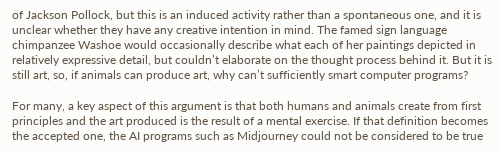of Jackson Pollock, but this is an induced activity rather than a spontaneous one, and it is unclear whether they have any creative intention in mind. The famed sign language chimpanzee Washoe would occasionally describe what each of her paintings depicted in relatively expressive detail, but couldn’t elaborate on the thought process behind it. But it is still art, so, if animals can produce art, why can’t sufficiently smart computer programs?

For many, a key aspect of this argument is that both humans and animals create from first principles and the art produced is the result of a mental exercise. If that definition becomes the accepted one, the AI programs such as Midjourney could not be considered to be true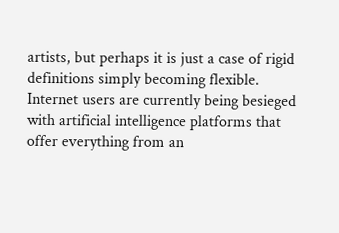artists, but perhaps it is just a case of rigid definitions simply becoming flexible. Internet users are currently being besieged with artificial intelligence platforms that offer everything from an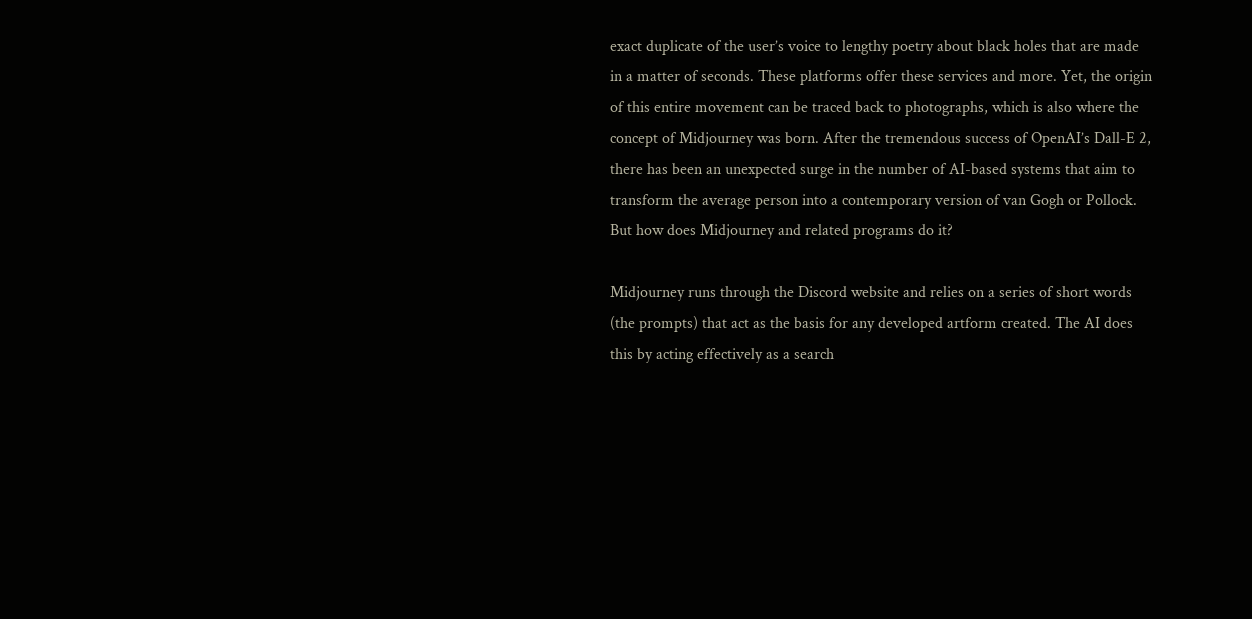exact duplicate of the user’s voice to lengthy poetry about black holes that are made in a matter of seconds. These platforms offer these services and more. Yet, the origin of this entire movement can be traced back to photographs, which is also where the concept of Midjourney was born. After the tremendous success of OpenAI’s Dall-E 2, there has been an unexpected surge in the number of AI-based systems that aim to transform the average person into a contemporary version of van Gogh or Pollock.  But how does Midjourney and related programs do it?

Midjourney runs through the Discord website and relies on a series of short words (the prompts) that act as the basis for any developed artform created. The AI does this by acting effectively as a search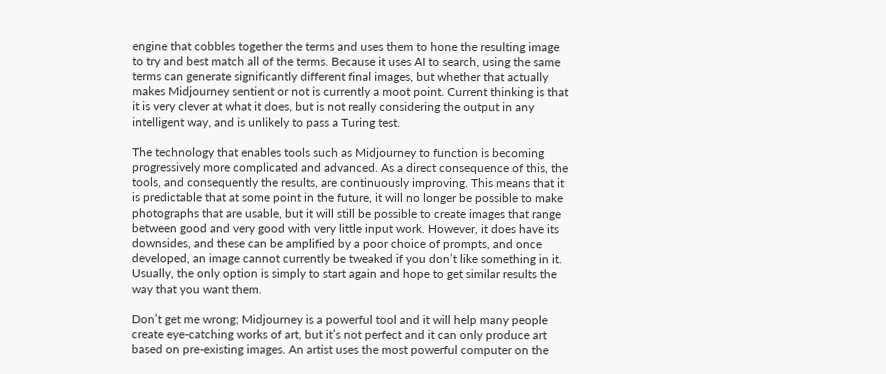engine that cobbles together the terms and uses them to hone the resulting image to try and best match all of the terms. Because it uses AI to search, using the same terms can generate significantly different final images, but whether that actually makes Midjourney sentient or not is currently a moot point. Current thinking is that it is very clever at what it does, but is not really considering the output in any intelligent way, and is unlikely to pass a Turing test.

The technology that enables tools such as Midjourney to function is becoming progressively more complicated and advanced. As a direct consequence of this, the tools, and consequently the results, are continuously improving. This means that it is predictable that at some point in the future, it will no longer be possible to make photographs that are usable, but it will still be possible to create images that range between good and very good with very little input work. However, it does have its downsides, and these can be amplified by a poor choice of prompts, and once developed, an image cannot currently be tweaked if you don’t like something in it.  Usually, the only option is simply to start again and hope to get similar results the way that you want them.

Don’t get me wrong; Midjourney is a powerful tool and it will help many people create eye-catching works of art, but it’s not perfect and it can only produce art based on pre-existing images. An artist uses the most powerful computer on the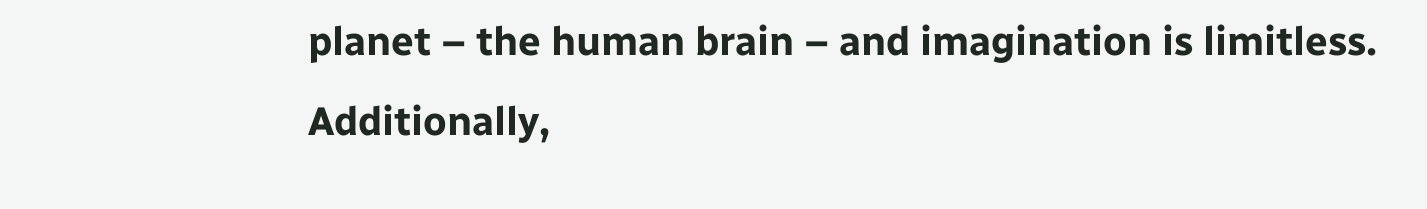planet – the human brain – and imagination is limitless. Additionally,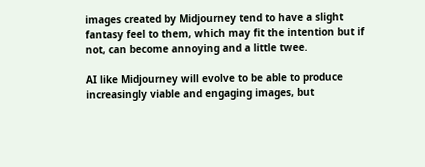images created by Midjourney tend to have a slight fantasy feel to them, which may fit the intention but if not, can become annoying and a little twee.

AI like Midjourney will evolve to be able to produce increasingly viable and engaging images, but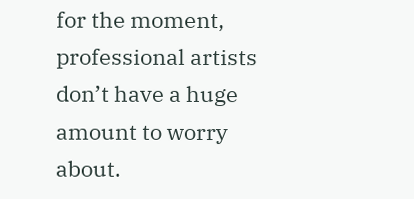for the moment, professional artists don’t have a huge amount to worry about.